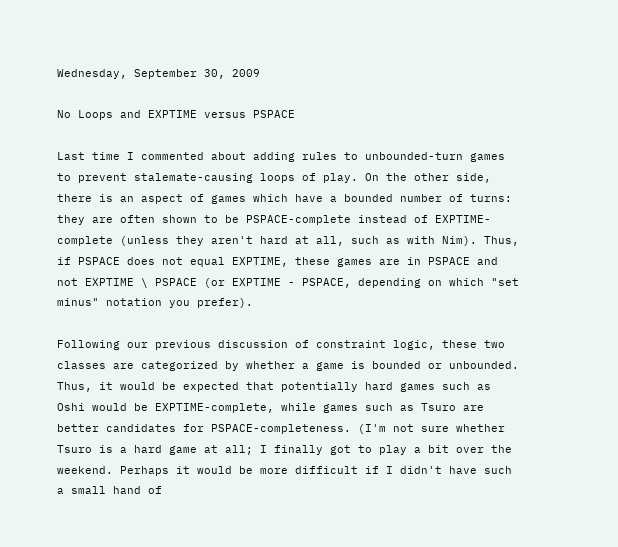Wednesday, September 30, 2009

No Loops and EXPTIME versus PSPACE

Last time I commented about adding rules to unbounded-turn games to prevent stalemate-causing loops of play. On the other side, there is an aspect of games which have a bounded number of turns: they are often shown to be PSPACE-complete instead of EXPTIME-complete (unless they aren't hard at all, such as with Nim). Thus, if PSPACE does not equal EXPTIME, these games are in PSPACE and not EXPTIME \ PSPACE (or EXPTIME - PSPACE, depending on which "set minus" notation you prefer).

Following our previous discussion of constraint logic, these two classes are categorized by whether a game is bounded or unbounded. Thus, it would be expected that potentially hard games such as Oshi would be EXPTIME-complete, while games such as Tsuro are better candidates for PSPACE-completeness. (I'm not sure whether Tsuro is a hard game at all; I finally got to play a bit over the weekend. Perhaps it would be more difficult if I didn't have such a small hand of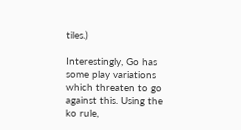tiles.)

Interestingly, Go has some play variations which threaten to go against this. Using the ko rule,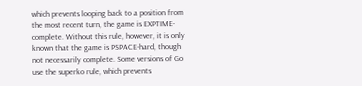which prevents looping back to a position from the most recent turn, the game is EXPTIME-complete. Without this rule, however, it is only known that the game is PSPACE-hard, though not necessarily complete. Some versions of Go use the superko rule, which prevents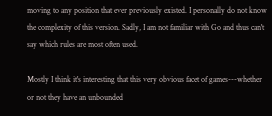moving to any position that ever previously existed. I personally do not know the complexity of this version. Sadly, I am not familiar with Go and thus can't say which rules are most often used.

Mostly I think it's interesting that this very obvious facet of games---whether or not they have an unbounded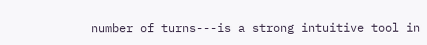number of turns---is a strong intuitive tool in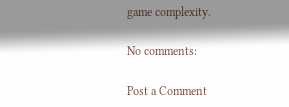game complexity.

No comments:

Post a Comment